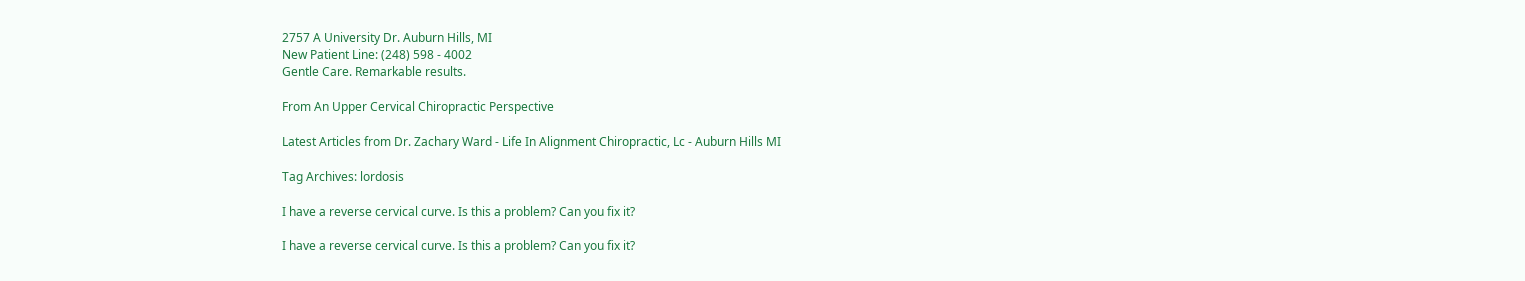2757 A University Dr. Auburn Hills, MI
New Patient Line: (248) 598 - 4002
Gentle Care. Remarkable results.

From An Upper Cervical Chiropractic Perspective

Latest Articles from Dr. Zachary Ward - Life In Alignment Chiropractic, Lc - Auburn Hills MI

Tag Archives: lordosis

I have a reverse cervical curve. Is this a problem? Can you fix it?

I have a reverse cervical curve. Is this a problem? Can you fix it?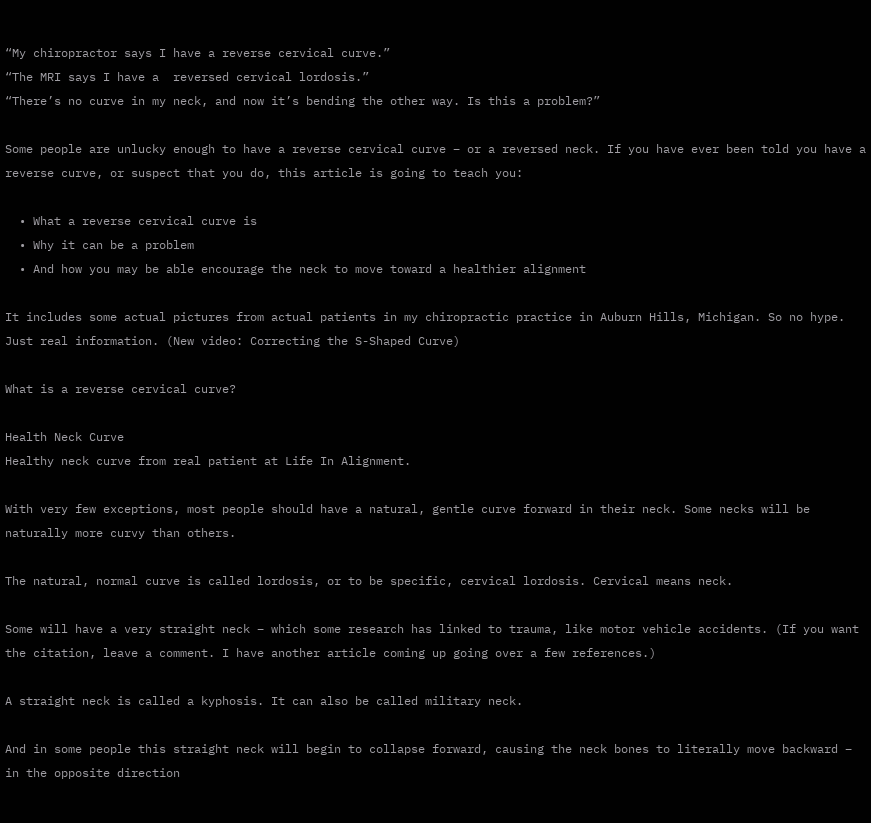“My chiropractor says I have a reverse cervical curve.”
“The MRI says I have a  reversed cervical lordosis.”
“There’s no curve in my neck, and now it’s bending the other way. Is this a problem?”

Some people are unlucky enough to have a reverse cervical curve – or a reversed neck. If you have ever been told you have a reverse curve, or suspect that you do, this article is going to teach you:

  • What a reverse cervical curve is
  • Why it can be a problem
  • And how you may be able encourage the neck to move toward a healthier alignment

It includes some actual pictures from actual patients in my chiropractic practice in Auburn Hills, Michigan. So no hype. Just real information. (New video: Correcting the S-Shaped Curve)

What is a reverse cervical curve?

Health Neck Curve
Healthy neck curve from real patient at Life In Alignment.

With very few exceptions, most people should have a natural, gentle curve forward in their neck. Some necks will be naturally more curvy than others.

The natural, normal curve is called lordosis, or to be specific, cervical lordosis. Cervical means neck.

Some will have a very straight neck – which some research has linked to trauma, like motor vehicle accidents. (If you want the citation, leave a comment. I have another article coming up going over a few references.)

A straight neck is called a kyphosis. It can also be called military neck.

And in some people this straight neck will begin to collapse forward, causing the neck bones to literally move backward – in the opposite direction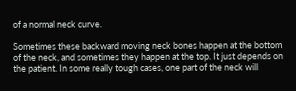of a normal neck curve.

Sometimes these backward moving neck bones happen at the bottom of the neck, and sometimes they happen at the top. It just depends on the patient. In some really tough cases, one part of the neck will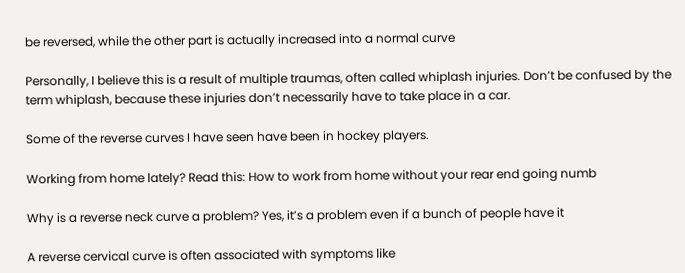be reversed, while the other part is actually increased into a normal curve

Personally, I believe this is a result of multiple traumas, often called whiplash injuries. Don’t be confused by the term whiplash, because these injuries don’t necessarily have to take place in a car.

Some of the reverse curves I have seen have been in hockey players.

Working from home lately? Read this: How to work from home without your rear end going numb

Why is a reverse neck curve a problem? Yes, it’s a problem even if a bunch of people have it

A reverse cervical curve is often associated with symptoms like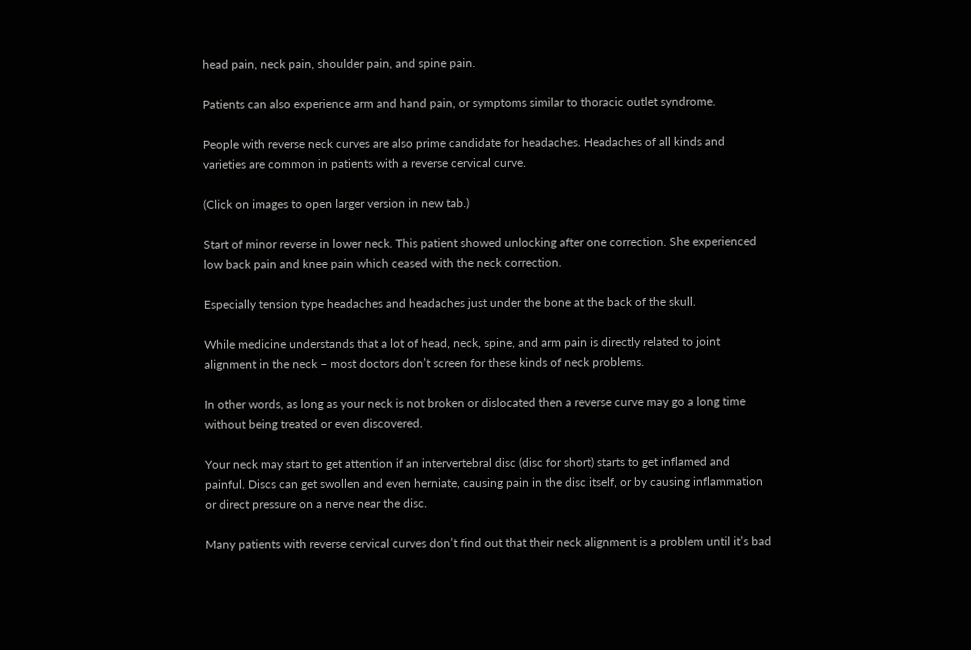head pain, neck pain, shoulder pain, and spine pain.

Patients can also experience arm and hand pain, or symptoms similar to thoracic outlet syndrome.

People with reverse neck curves are also prime candidate for headaches. Headaches of all kinds and varieties are common in patients with a reverse cervical curve.

(Click on images to open larger version in new tab.)

Start of minor reverse in lower neck. This patient showed unlocking after one correction. She experienced low back pain and knee pain which ceased with the neck correction.

Especially tension type headaches and headaches just under the bone at the back of the skull.

While medicine understands that a lot of head, neck, spine, and arm pain is directly related to joint alignment in the neck – most doctors don’t screen for these kinds of neck problems.

In other words, as long as your neck is not broken or dislocated then a reverse curve may go a long time without being treated or even discovered.

Your neck may start to get attention if an intervertebral disc (disc for short) starts to get inflamed and painful. Discs can get swollen and even herniate, causing pain in the disc itself, or by causing inflammation or direct pressure on a nerve near the disc.

Many patients with reverse cervical curves don’t find out that their neck alignment is a problem until it’s bad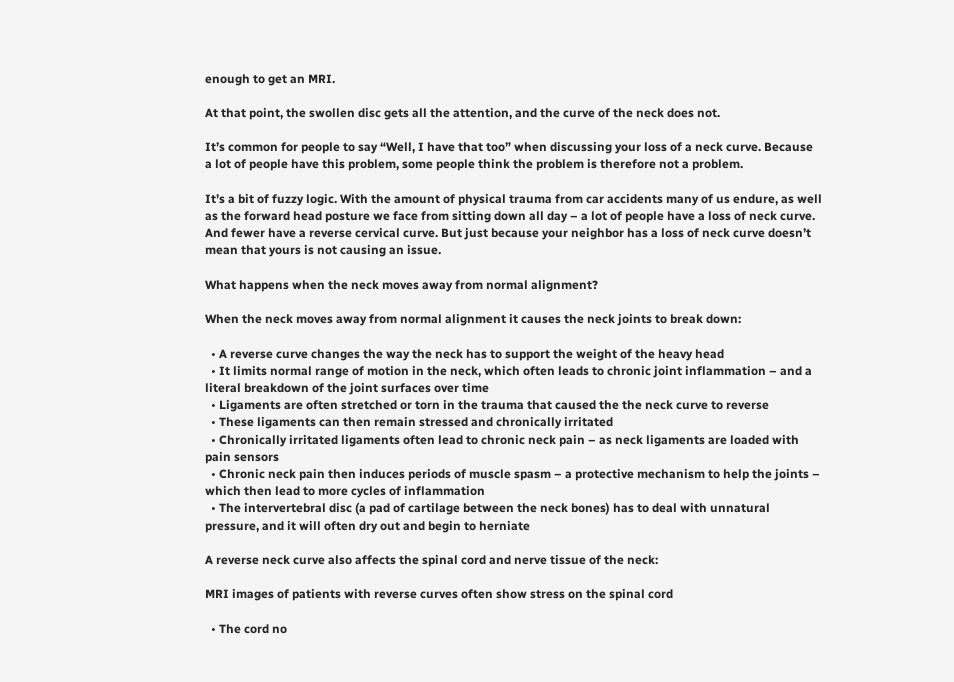enough to get an MRI.

At that point, the swollen disc gets all the attention, and the curve of the neck does not.

It’s common for people to say “Well, I have that too” when discussing your loss of a neck curve. Because a lot of people have this problem, some people think the problem is therefore not a problem.

It’s a bit of fuzzy logic. With the amount of physical trauma from car accidents many of us endure, as well as the forward head posture we face from sitting down all day – a lot of people have a loss of neck curve. And fewer have a reverse cervical curve. But just because your neighbor has a loss of neck curve doesn’t mean that yours is not causing an issue.

What happens when the neck moves away from normal alignment?

When the neck moves away from normal alignment it causes the neck joints to break down:

  • A reverse curve changes the way the neck has to support the weight of the heavy head
  • It limits normal range of motion in the neck, which often leads to chronic joint inflammation – and a literal breakdown of the joint surfaces over time
  • Ligaments are often stretched or torn in the trauma that caused the the neck curve to reverse
  • These ligaments can then remain stressed and chronically irritated
  • Chronically irritated ligaments often lead to chronic neck pain – as neck ligaments are loaded with pain sensors
  • Chronic neck pain then induces periods of muscle spasm – a protective mechanism to help the joints – which then lead to more cycles of inflammation
  • The intervertebral disc (a pad of cartilage between the neck bones) has to deal with unnatural pressure, and it will often dry out and begin to herniate

A reverse neck curve also affects the spinal cord and nerve tissue of the neck:

MRI images of patients with reverse curves often show stress on the spinal cord

  • The cord no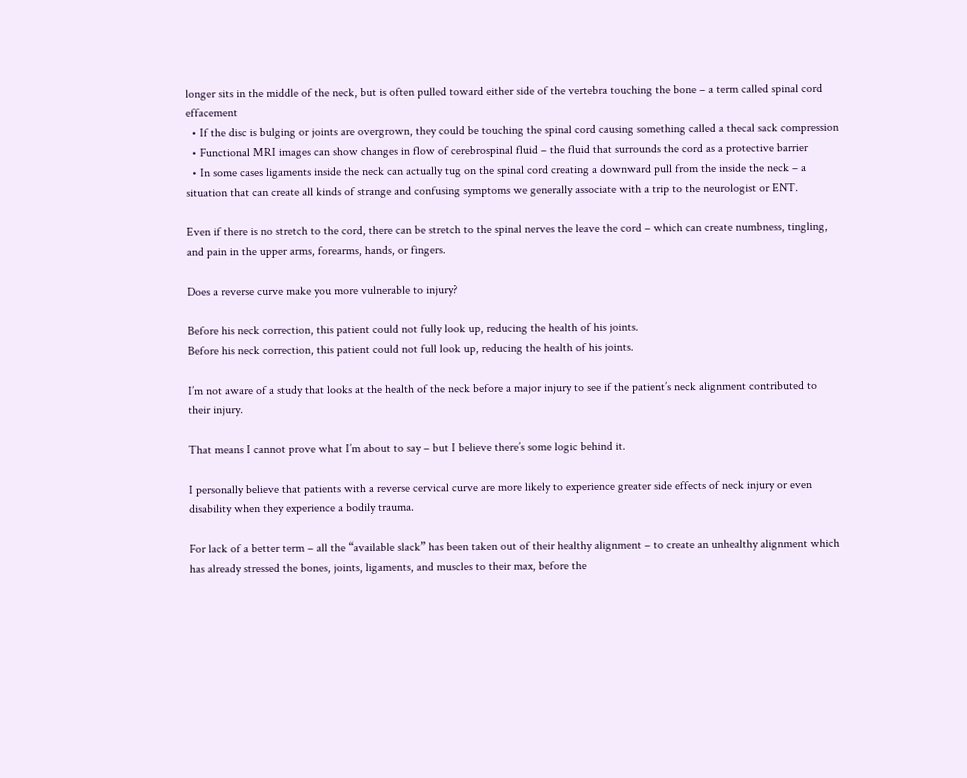longer sits in the middle of the neck, but is often pulled toward either side of the vertebra touching the bone – a term called spinal cord effacement
  • If the disc is bulging or joints are overgrown, they could be touching the spinal cord causing something called a thecal sack compression
  • Functional MRI images can show changes in flow of cerebrospinal fluid – the fluid that surrounds the cord as a protective barrier
  • In some cases ligaments inside the neck can actually tug on the spinal cord creating a downward pull from the inside the neck – a situation that can create all kinds of strange and confusing symptoms we generally associate with a trip to the neurologist or ENT.

Even if there is no stretch to the cord, there can be stretch to the spinal nerves the leave the cord – which can create numbness, tingling, and pain in the upper arms, forearms, hands, or fingers.

Does a reverse curve make you more vulnerable to injury?

Before his neck correction, this patient could not fully look up, reducing the health of his joints.
Before his neck correction, this patient could not full look up, reducing the health of his joints.

I’m not aware of a study that looks at the health of the neck before a major injury to see if the patient’s neck alignment contributed to their injury.

That means I cannot prove what I’m about to say – but I believe there’s some logic behind it.

I personally believe that patients with a reverse cervical curve are more likely to experience greater side effects of neck injury or even disability when they experience a bodily trauma.

For lack of a better term – all the “available slack” has been taken out of their healthy alignment – to create an unhealthy alignment which has already stressed the bones, joints, ligaments, and muscles to their max, before the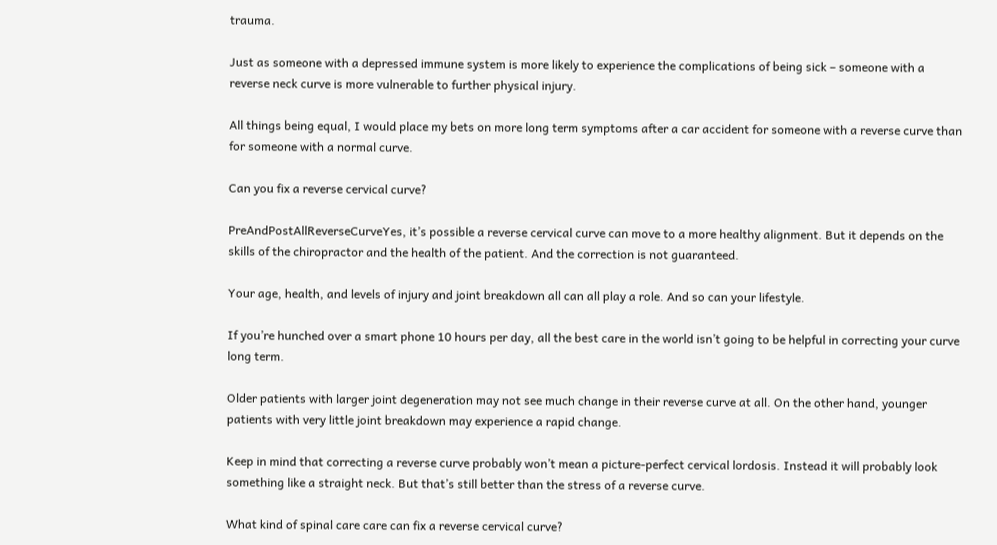trauma.

Just as someone with a depressed immune system is more likely to experience the complications of being sick – someone with a reverse neck curve is more vulnerable to further physical injury.

All things being equal, I would place my bets on more long term symptoms after a car accident for someone with a reverse curve than for someone with a normal curve.

Can you fix a reverse cervical curve?

PreAndPostAllReverseCurveYes, it’s possible a reverse cervical curve can move to a more healthy alignment. But it depends on the skills of the chiropractor and the health of the patient. And the correction is not guaranteed.

Your age, health, and levels of injury and joint breakdown all can all play a role. And so can your lifestyle.

If you’re hunched over a smart phone 10 hours per day, all the best care in the world isn’t going to be helpful in correcting your curve long term.

Older patients with larger joint degeneration may not see much change in their reverse curve at all. On the other hand, younger patients with very little joint breakdown may experience a rapid change.

Keep in mind that correcting a reverse curve probably won’t mean a picture-perfect cervical lordosis. Instead it will probably look something like a straight neck. But that’s still better than the stress of a reverse curve.

What kind of spinal care care can fix a reverse cervical curve?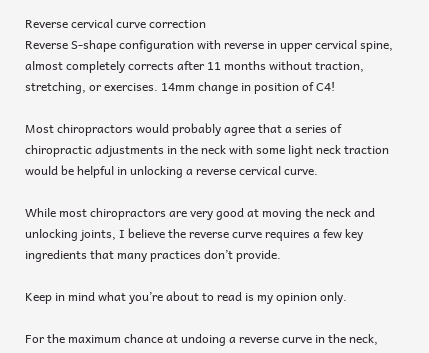Reverse cervical curve correction
Reverse S-shape configuration with reverse in upper cervical spine, almost completely corrects after 11 months without traction, stretching, or exercises. 14mm change in position of C4!

Most chiropractors would probably agree that a series of chiropractic adjustments in the neck with some light neck traction would be helpful in unlocking a reverse cervical curve.

While most chiropractors are very good at moving the neck and unlocking joints, I believe the reverse curve requires a few key ingredients that many practices don’t provide.

Keep in mind what you’re about to read is my opinion only.

For the maximum chance at undoing a reverse curve in the neck,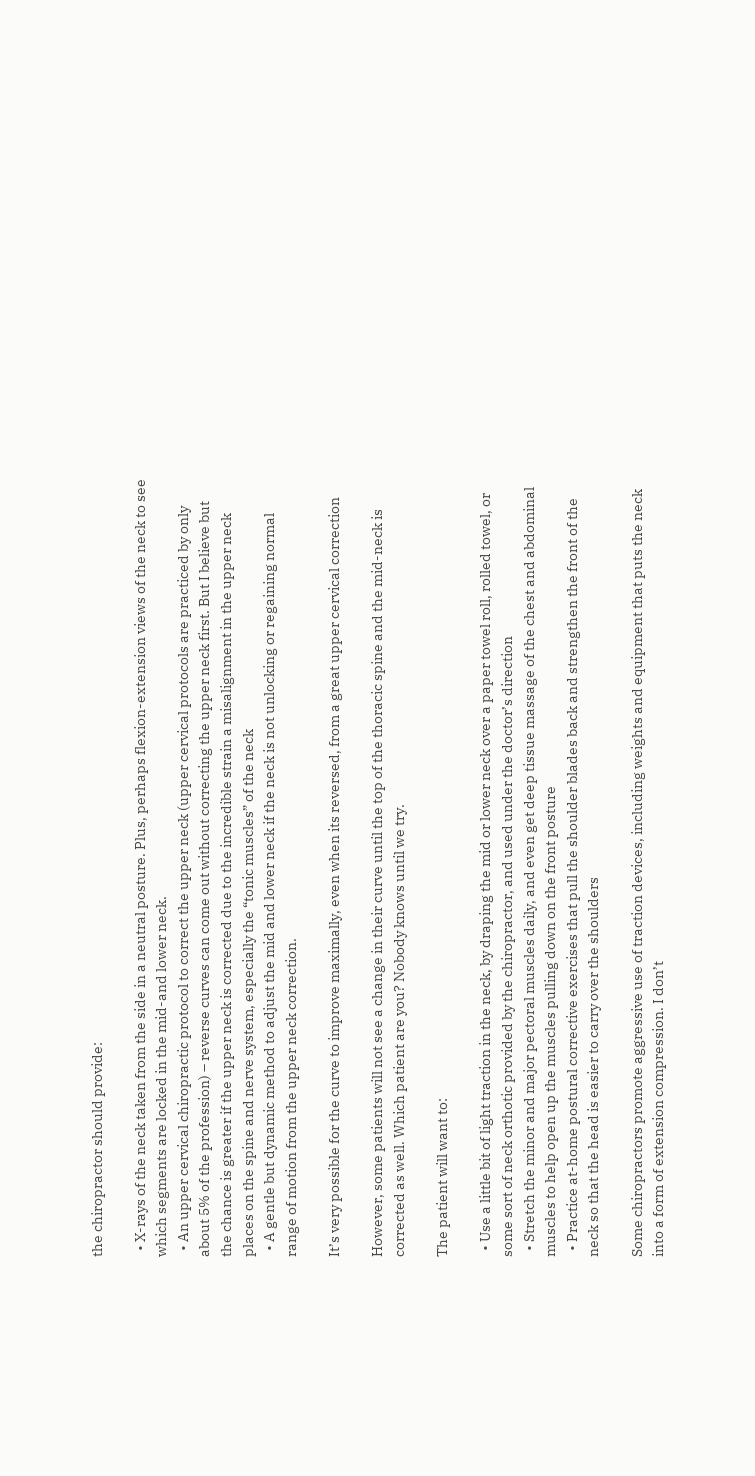the chiropractor should provide:

  • X-rays of the neck taken from the side in a neutral posture. Plus, perhaps flexion-extension views of the neck to see which segments are locked in the mid-and lower neck.
  • An upper cervical chiropractic protocol to correct the upper neck (upper cervical protocols are practiced by only about 5% of the profession) – reverse curves can come out without correcting the upper neck first. But I believe but the chance is greater if the upper neck is corrected due to the incredible strain a misalignment in the upper neck places on the spine and nerve system, especially the “tonic muscles” of the neck
  • A gentle but dynamic method to adjust the mid and lower neck if the neck is not unlocking or regaining normal range of motion from the upper neck correction.

It’s very possible for the curve to improve maximally, even when its reversed, from a great upper cervical correction

However, some patients will not see a change in their curve until the top of the thoracic spine and the mid-neck is corrected as well. Which patient are you? Nobody knows until we try.

The patient will want to:

  • Use a little bit of light traction in the neck, by draping the mid or lower neck over a paper towel roll, rolled towel, or some sort of neck orthotic provided by the chiropractor, and used under the doctor’s direction
  • Stretch the minor and major pectoral muscles daily, and even get deep tissue massage of the chest and abdominal muscles to help open up the muscles pulling down on the front posture
  • Practice at-home postural corrective exercises that pull the shoulder blades back and strengthen the front of the neck so that the head is easier to carry over the shoulders

Some chiropractors promote aggressive use of traction devices, including weights and equipment that puts the neck into a form of extension compression. I don’t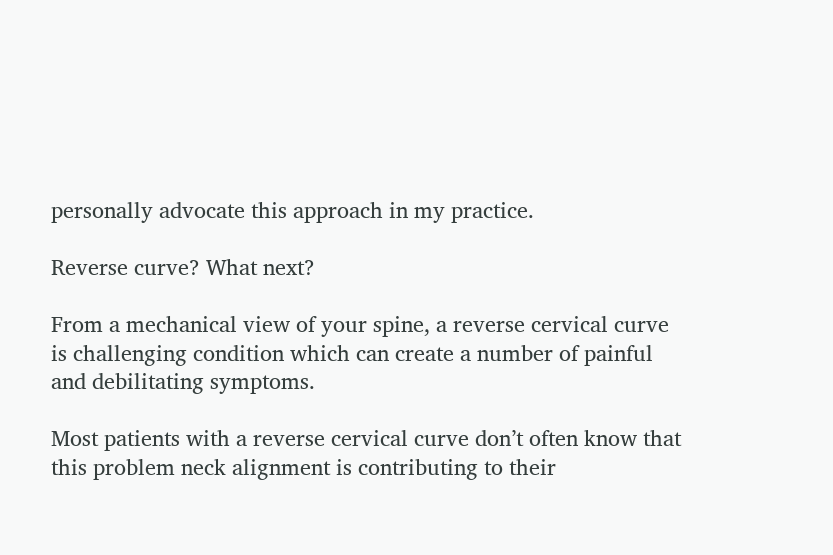personally advocate this approach in my practice.

Reverse curve? What next?

From a mechanical view of your spine, a reverse cervical curve is challenging condition which can create a number of painful and debilitating symptoms.

Most patients with a reverse cervical curve don’t often know that this problem neck alignment is contributing to their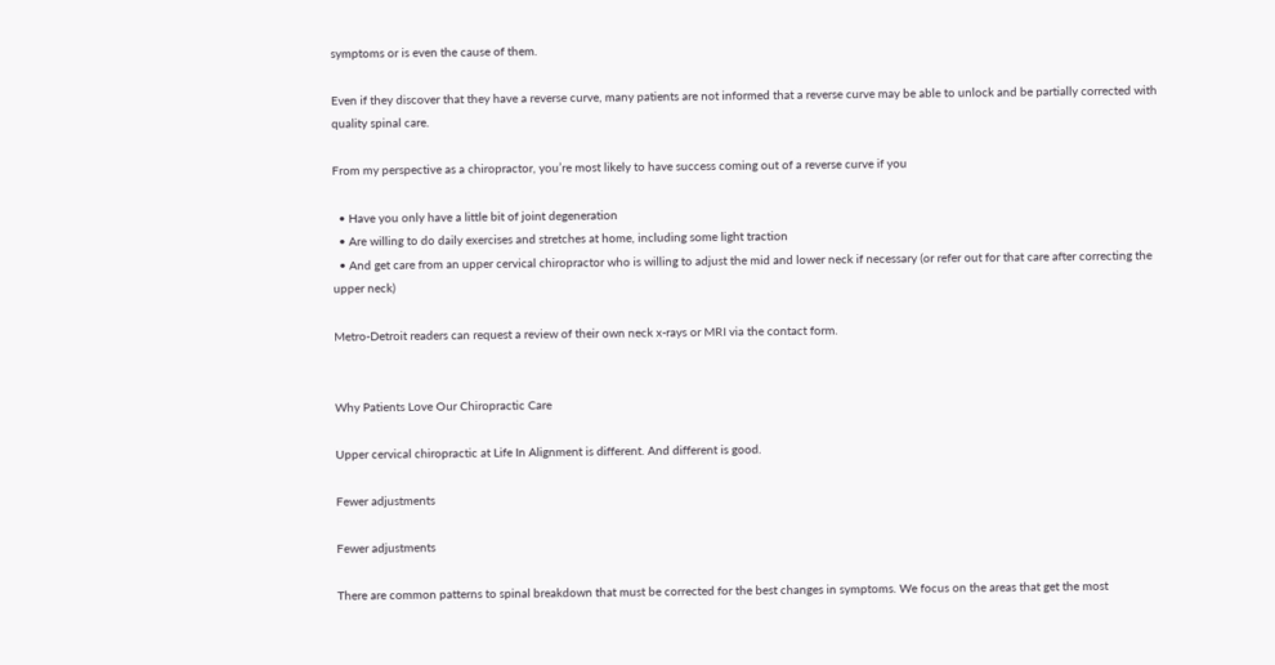symptoms or is even the cause of them.

Even if they discover that they have a reverse curve, many patients are not informed that a reverse curve may be able to unlock and be partially corrected with quality spinal care.

From my perspective as a chiropractor, you’re most likely to have success coming out of a reverse curve if you

  • Have you only have a little bit of joint degeneration
  • Are willing to do daily exercises and stretches at home, including some light traction
  • And get care from an upper cervical chiropractor who is willing to adjust the mid and lower neck if necessary (or refer out for that care after correcting the upper neck)

Metro-Detroit readers can request a review of their own neck x-rays or MRI via the contact form.


Why Patients Love Our Chiropractic Care

Upper cervical chiropractic at Life In Alignment is different. And different is good.

Fewer adjustments

Fewer adjustments

There are common patterns to spinal breakdown that must be corrected for the best changes in symptoms. We focus on the areas that get the most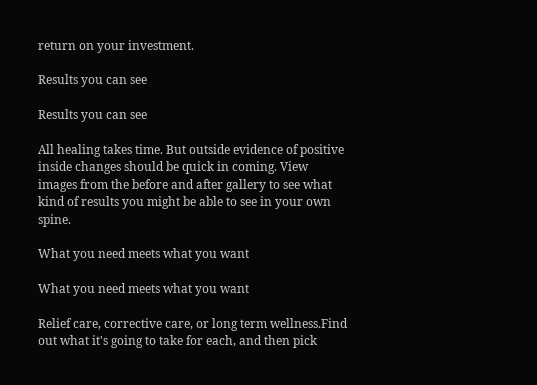return on your investment.

Results you can see

Results you can see

All healing takes time. But outside evidence of positive inside changes should be quick in coming. View images from the before and after gallery to see what kind of results you might be able to see in your own spine.

What you need meets what you want

What you need meets what you want

Relief care, corrective care, or long term wellness.Find out what it's going to take for each, and then pick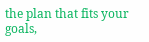the plan that fits your goals,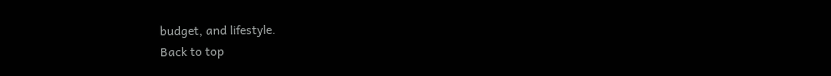budget, and lifestyle.
Back to top